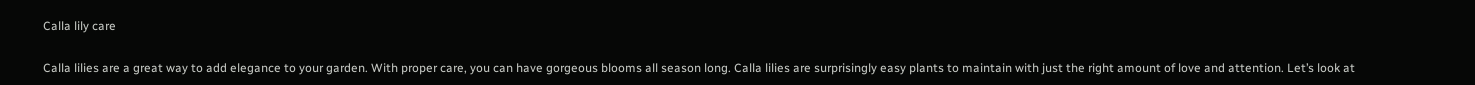Calla lily care

Calla lilies are a great way to add elegance to your garden. With proper care, you can have gorgeous blooms all season long. Calla lilies are surprisingly easy plants to maintain with just the right amount of love and attention. Let’s look at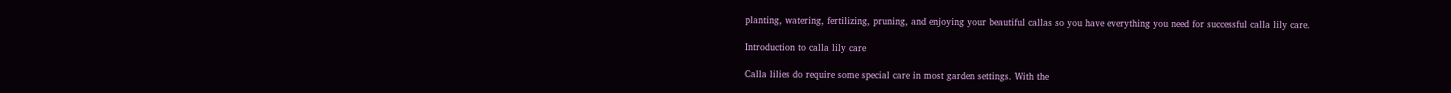planting, watering, fertilizing, pruning, and enjoying your beautiful callas so you have everything you need for successful calla lily care.

Introduction to calla lily care

Calla lilies do require some special care in most garden settings. With the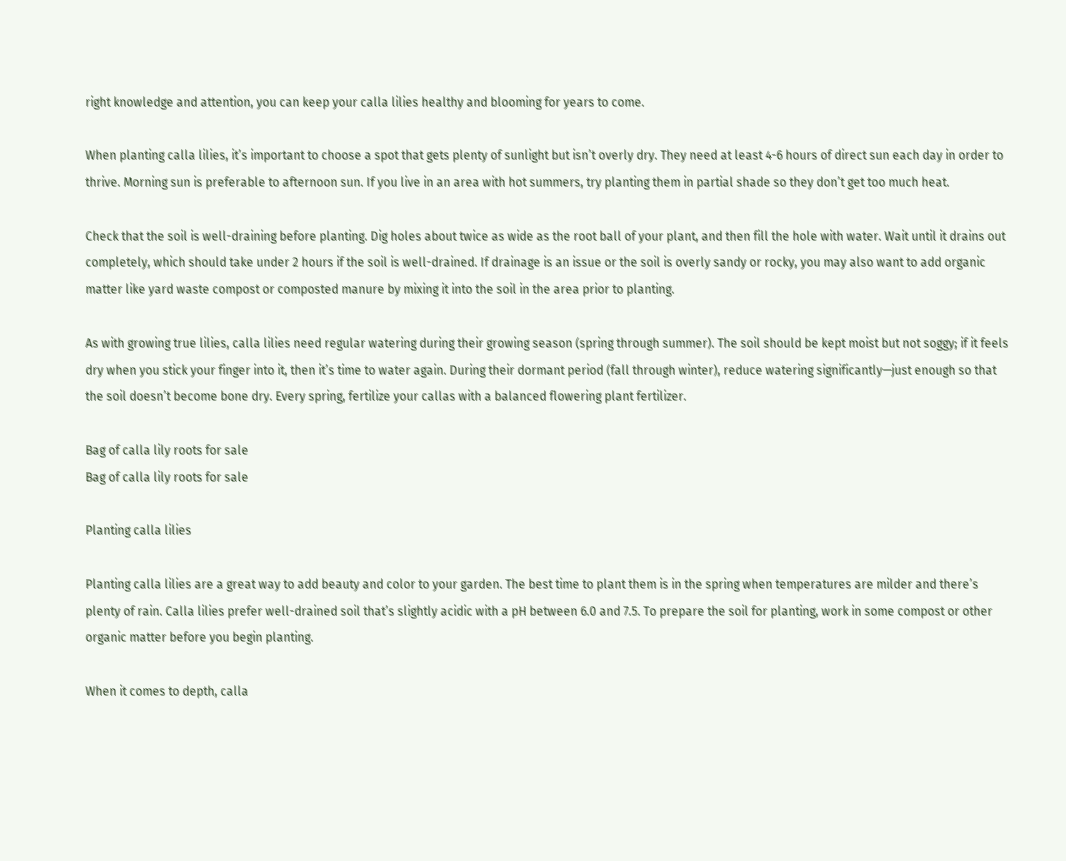right knowledge and attention, you can keep your calla lilies healthy and blooming for years to come.

When planting calla lilies, it’s important to choose a spot that gets plenty of sunlight but isn’t overly dry. They need at least 4-6 hours of direct sun each day in order to thrive. Morning sun is preferable to afternoon sun. If you live in an area with hot summers, try planting them in partial shade so they don’t get too much heat.

Check that the soil is well-draining before planting. Dig holes about twice as wide as the root ball of your plant, and then fill the hole with water. Wait until it drains out completely, which should take under 2 hours if the soil is well-drained. If drainage is an issue or the soil is overly sandy or rocky, you may also want to add organic matter like yard waste compost or composted manure by mixing it into the soil in the area prior to planting.

As with growing true lilies, calla lilies need regular watering during their growing season (spring through summer). The soil should be kept moist but not soggy; if it feels dry when you stick your finger into it, then it’s time to water again. During their dormant period (fall through winter), reduce watering significantly—just enough so that the soil doesn’t become bone dry. Every spring, fertilize your callas with a balanced flowering plant fertilizer.

Bag of calla lily roots for sale
Bag of calla lily roots for sale

Planting calla lilies

Planting calla lilies are a great way to add beauty and color to your garden. The best time to plant them is in the spring when temperatures are milder and there’s plenty of rain. Calla lilies prefer well-drained soil that’s slightly acidic with a pH between 6.0 and 7.5. To prepare the soil for planting, work in some compost or other organic matter before you begin planting.

When it comes to depth, calla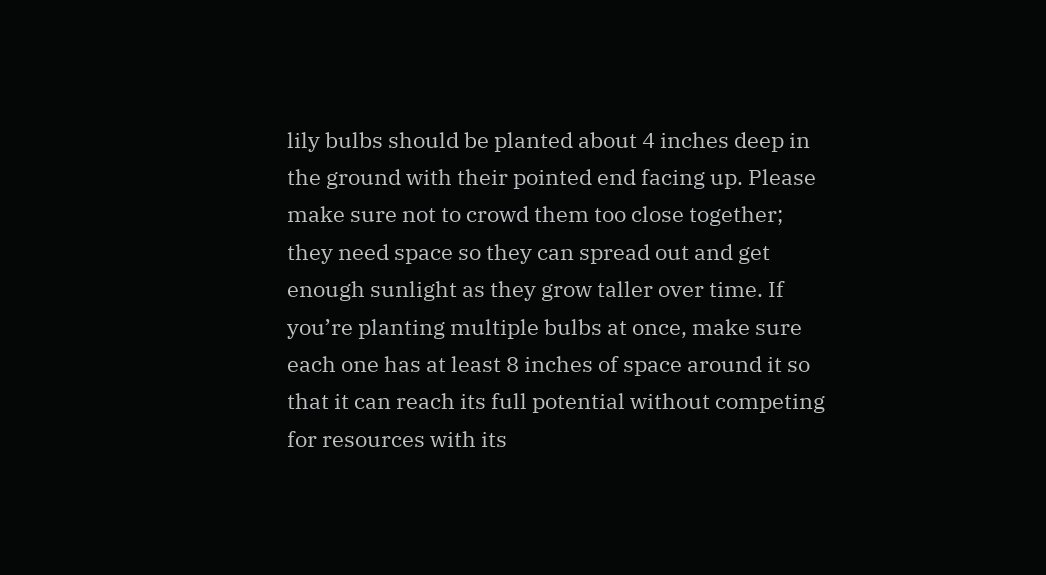lily bulbs should be planted about 4 inches deep in the ground with their pointed end facing up. Please make sure not to crowd them too close together; they need space so they can spread out and get enough sunlight as they grow taller over time. If you’re planting multiple bulbs at once, make sure each one has at least 8 inches of space around it so that it can reach its full potential without competing for resources with its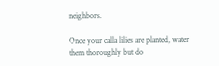neighbors.

Once your calla lilies are planted, water them thoroughly but do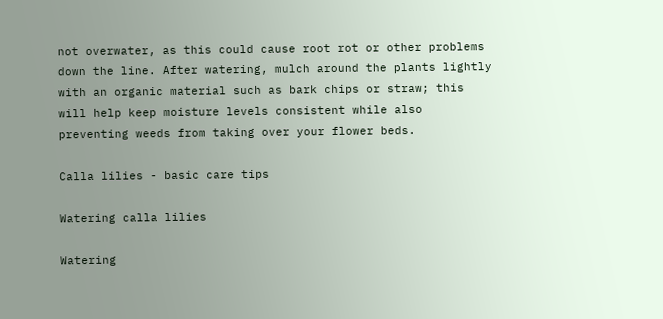not overwater, as this could cause root rot or other problems down the line. After watering, mulch around the plants lightly with an organic material such as bark chips or straw; this will help keep moisture levels consistent while also preventing weeds from taking over your flower beds.

Calla lilies - basic care tips

Watering calla lilies

Watering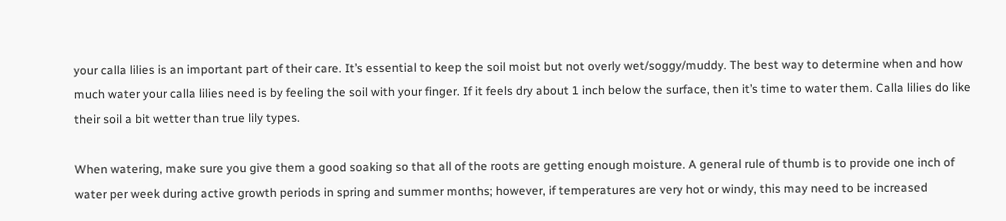your calla lilies is an important part of their care. It’s essential to keep the soil moist but not overly wet/soggy/muddy. The best way to determine when and how much water your calla lilies need is by feeling the soil with your finger. If it feels dry about 1 inch below the surface, then it’s time to water them. Calla lilies do like their soil a bit wetter than true lily types.

When watering, make sure you give them a good soaking so that all of the roots are getting enough moisture. A general rule of thumb is to provide one inch of water per week during active growth periods in spring and summer months; however, if temperatures are very hot or windy, this may need to be increased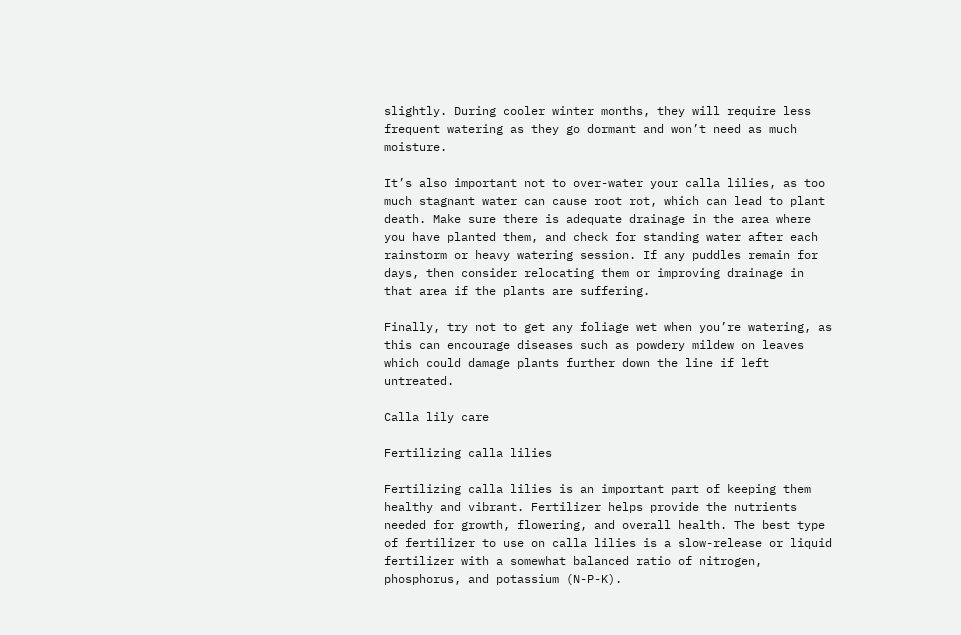slightly. During cooler winter months, they will require less frequent watering as they go dormant and won’t need as much moisture.

It’s also important not to over-water your calla lilies, as too much stagnant water can cause root rot, which can lead to plant death. Make sure there is adequate drainage in the area where you have planted them, and check for standing water after each rainstorm or heavy watering session. If any puddles remain for days, then consider relocating them or improving drainage in that area if the plants are suffering.

Finally, try not to get any foliage wet when you’re watering, as this can encourage diseases such as powdery mildew on leaves which could damage plants further down the line if left untreated.

Calla lily care

Fertilizing calla lilies

Fertilizing calla lilies is an important part of keeping them healthy and vibrant. Fertilizer helps provide the nutrients needed for growth, flowering, and overall health. The best type of fertilizer to use on calla lilies is a slow-release or liquid fertilizer with a somewhat balanced ratio of nitrogen, phosphorus, and potassium (N-P-K).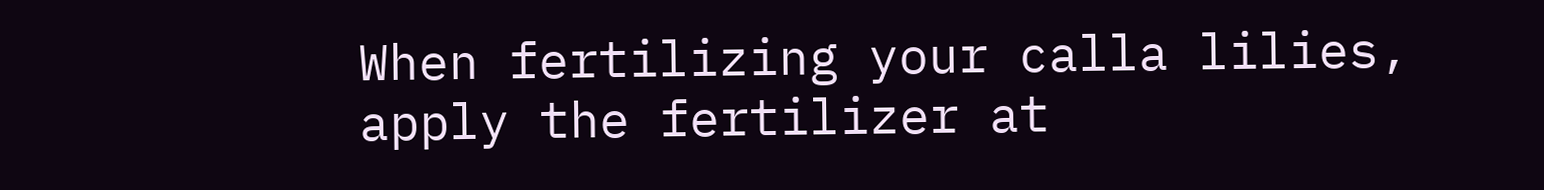When fertilizing your calla lilies, apply the fertilizer at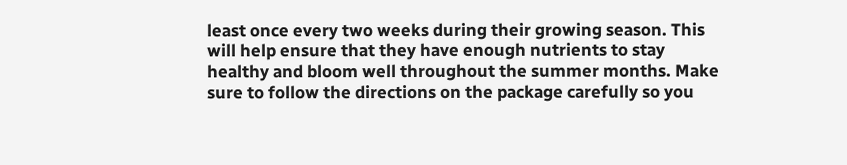least once every two weeks during their growing season. This will help ensure that they have enough nutrients to stay healthy and bloom well throughout the summer months. Make sure to follow the directions on the package carefully so you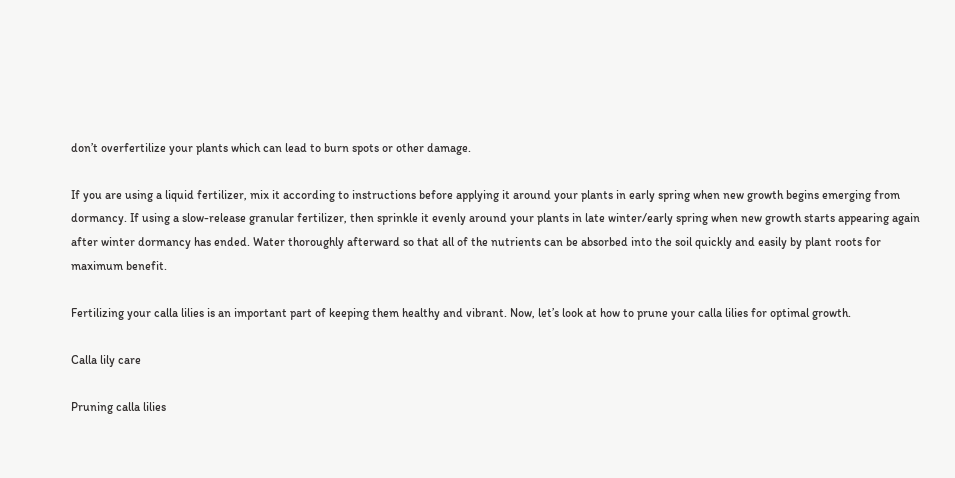don’t overfertilize your plants which can lead to burn spots or other damage.

If you are using a liquid fertilizer, mix it according to instructions before applying it around your plants in early spring when new growth begins emerging from dormancy. If using a slow-release granular fertilizer, then sprinkle it evenly around your plants in late winter/early spring when new growth starts appearing again after winter dormancy has ended. Water thoroughly afterward so that all of the nutrients can be absorbed into the soil quickly and easily by plant roots for maximum benefit.

Fertilizing your calla lilies is an important part of keeping them healthy and vibrant. Now, let’s look at how to prune your calla lilies for optimal growth.

Calla lily care

Pruning calla lilies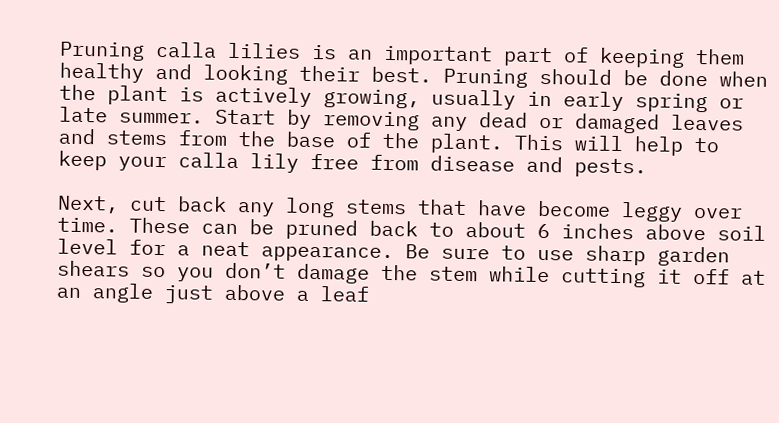Pruning calla lilies is an important part of keeping them healthy and looking their best. Pruning should be done when the plant is actively growing, usually in early spring or late summer. Start by removing any dead or damaged leaves and stems from the base of the plant. This will help to keep your calla lily free from disease and pests.

Next, cut back any long stems that have become leggy over time. These can be pruned back to about 6 inches above soil level for a neat appearance. Be sure to use sharp garden shears so you don’t damage the stem while cutting it off at an angle just above a leaf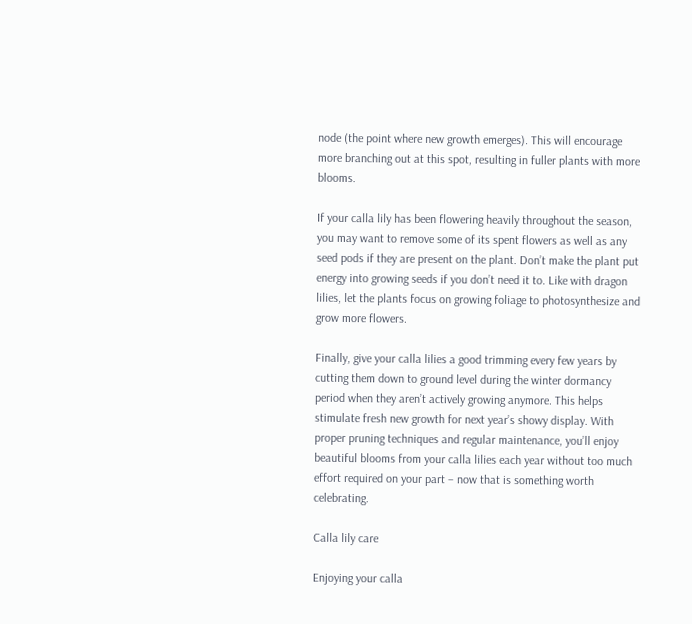node (the point where new growth emerges). This will encourage more branching out at this spot, resulting in fuller plants with more blooms.

If your calla lily has been flowering heavily throughout the season, you may want to remove some of its spent flowers as well as any seed pods if they are present on the plant. Don’t make the plant put energy into growing seeds if you don’t need it to. Like with dragon lilies, let the plants focus on growing foliage to photosynthesize and grow more flowers.

Finally, give your calla lilies a good trimming every few years by cutting them down to ground level during the winter dormancy period when they aren’t actively growing anymore. This helps stimulate fresh new growth for next year’s showy display. With proper pruning techniques and regular maintenance, you’ll enjoy beautiful blooms from your calla lilies each year without too much effort required on your part – now that is something worth celebrating.

Calla lily care

Enjoying your calla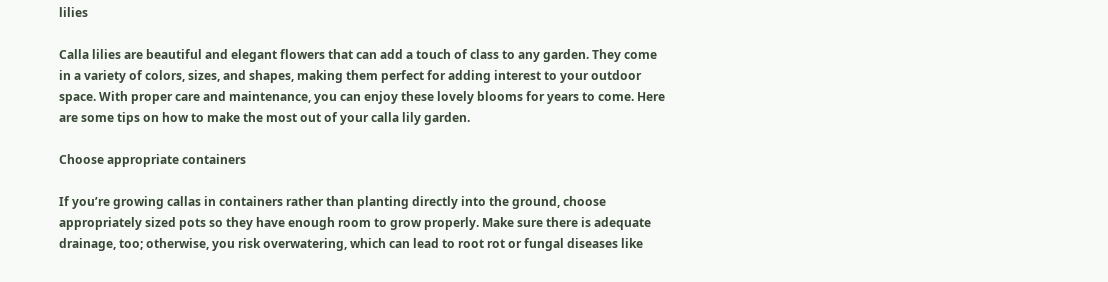lilies

Calla lilies are beautiful and elegant flowers that can add a touch of class to any garden. They come in a variety of colors, sizes, and shapes, making them perfect for adding interest to your outdoor space. With proper care and maintenance, you can enjoy these lovely blooms for years to come. Here are some tips on how to make the most out of your calla lily garden.

Choose appropriate containers

If you’re growing callas in containers rather than planting directly into the ground, choose appropriately sized pots so they have enough room to grow properly. Make sure there is adequate drainage, too; otherwise, you risk overwatering, which can lead to root rot or fungal diseases like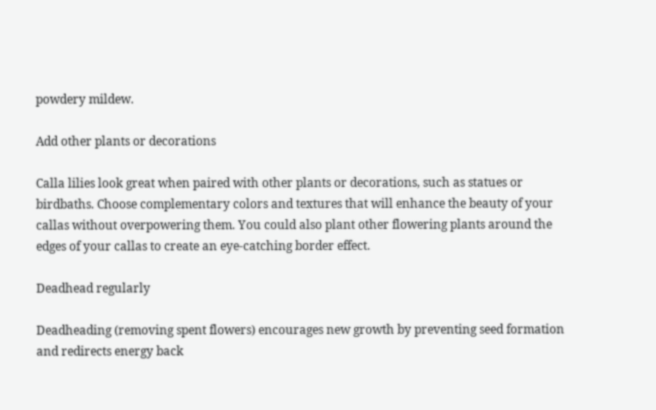powdery mildew.

Add other plants or decorations

Calla lilies look great when paired with other plants or decorations, such as statues or birdbaths. Choose complementary colors and textures that will enhance the beauty of your callas without overpowering them. You could also plant other flowering plants around the edges of your callas to create an eye-catching border effect.

Deadhead regularly

Deadheading (removing spent flowers) encourages new growth by preventing seed formation and redirects energy back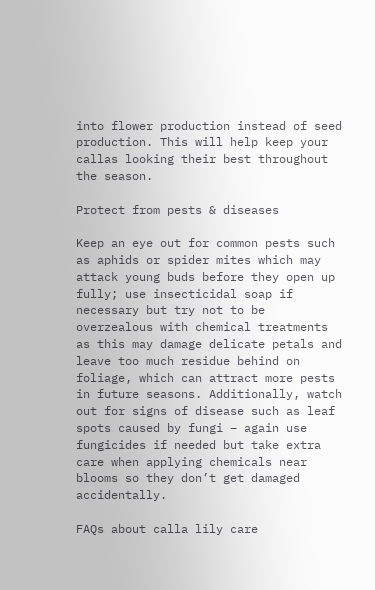into flower production instead of seed production. This will help keep your callas looking their best throughout the season.

Protect from pests & diseases

Keep an eye out for common pests such as aphids or spider mites which may attack young buds before they open up fully; use insecticidal soap if necessary but try not to be overzealous with chemical treatments as this may damage delicate petals and leave too much residue behind on foliage, which can attract more pests in future seasons. Additionally, watch out for signs of disease such as leaf spots caused by fungi – again use fungicides if needed but take extra care when applying chemicals near blooms so they don’t get damaged accidentally.

FAQs about calla lily care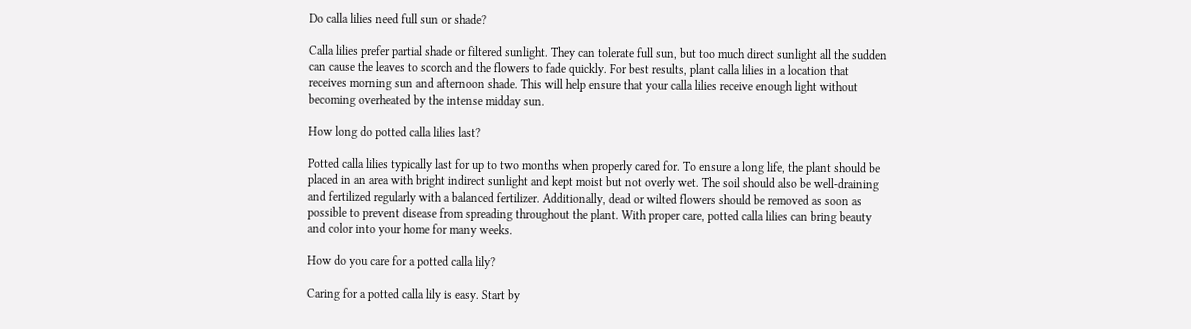Do calla lilies need full sun or shade?

Calla lilies prefer partial shade or filtered sunlight. They can tolerate full sun, but too much direct sunlight all the sudden can cause the leaves to scorch and the flowers to fade quickly. For best results, plant calla lilies in a location that receives morning sun and afternoon shade. This will help ensure that your calla lilies receive enough light without becoming overheated by the intense midday sun.

How long do potted calla lilies last?

Potted calla lilies typically last for up to two months when properly cared for. To ensure a long life, the plant should be placed in an area with bright indirect sunlight and kept moist but not overly wet. The soil should also be well-draining and fertilized regularly with a balanced fertilizer. Additionally, dead or wilted flowers should be removed as soon as possible to prevent disease from spreading throughout the plant. With proper care, potted calla lilies can bring beauty and color into your home for many weeks.

How do you care for a potted calla lily?

Caring for a potted calla lily is easy. Start by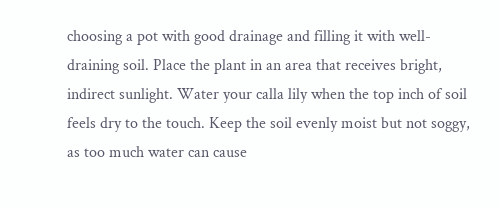choosing a pot with good drainage and filling it with well-draining soil. Place the plant in an area that receives bright, indirect sunlight. Water your calla lily when the top inch of soil feels dry to the touch. Keep the soil evenly moist but not soggy, as too much water can cause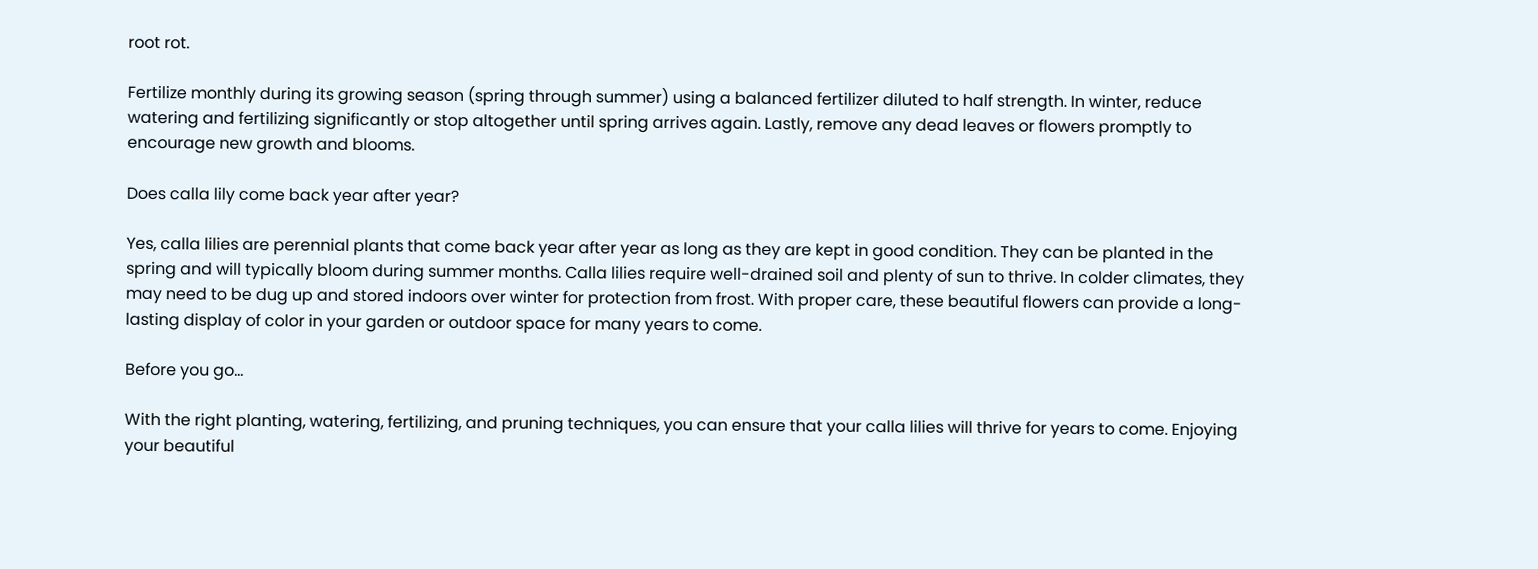root rot.

Fertilize monthly during its growing season (spring through summer) using a balanced fertilizer diluted to half strength. In winter, reduce watering and fertilizing significantly or stop altogether until spring arrives again. Lastly, remove any dead leaves or flowers promptly to encourage new growth and blooms.

Does calla lily come back year after year?

Yes, calla lilies are perennial plants that come back year after year as long as they are kept in good condition. They can be planted in the spring and will typically bloom during summer months. Calla lilies require well-drained soil and plenty of sun to thrive. In colder climates, they may need to be dug up and stored indoors over winter for protection from frost. With proper care, these beautiful flowers can provide a long-lasting display of color in your garden or outdoor space for many years to come.

Before you go…

With the right planting, watering, fertilizing, and pruning techniques, you can ensure that your calla lilies will thrive for years to come. Enjoying your beautiful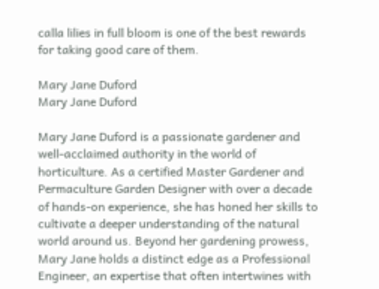calla lilies in full bloom is one of the best rewards for taking good care of them.

Mary Jane Duford
Mary Jane Duford

Mary Jane Duford is a passionate gardener and well-acclaimed authority in the world of horticulture. As a certified Master Gardener and Permaculture Garden Designer with over a decade of hands-on experience, she has honed her skills to cultivate a deeper understanding of the natural world around us. Beyond her gardening prowess, Mary Jane holds a distinct edge as a Professional Engineer, an expertise that often intertwines with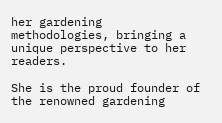her gardening methodologies, bringing a unique perspective to her readers.

She is the proud founder of the renowned gardening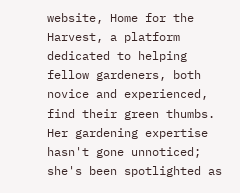website, Home for the Harvest, a platform dedicated to helping fellow gardeners, both novice and experienced, find their green thumbs. Her gardening expertise hasn't gone unnoticed; she's been spotlighted as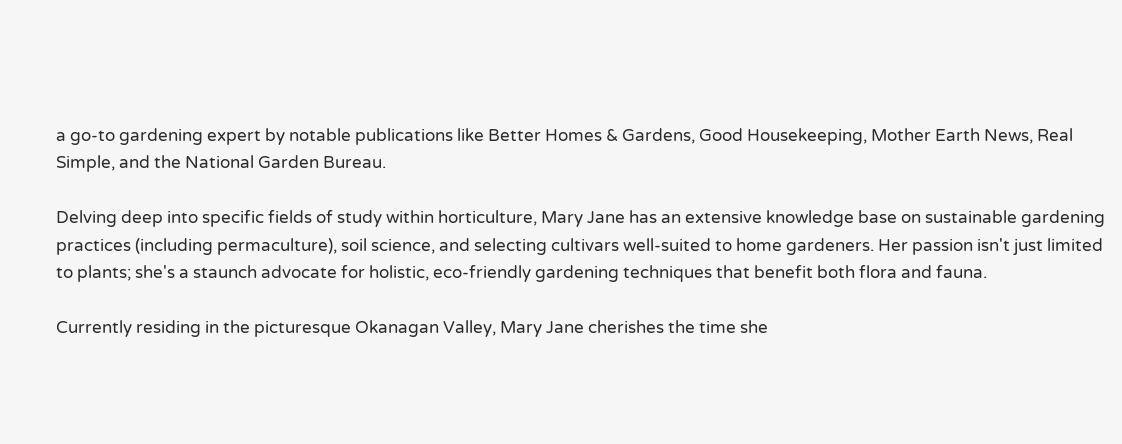a go-to gardening expert by notable publications like Better Homes & Gardens, Good Housekeeping, Mother Earth News, Real Simple, and the National Garden Bureau.

Delving deep into specific fields of study within horticulture, Mary Jane has an extensive knowledge base on sustainable gardening practices (including permaculture), soil science, and selecting cultivars well-suited to home gardeners. Her passion isn't just limited to plants; she's a staunch advocate for holistic, eco-friendly gardening techniques that benefit both flora and fauna.

Currently residing in the picturesque Okanagan Valley, Mary Jane cherishes the time she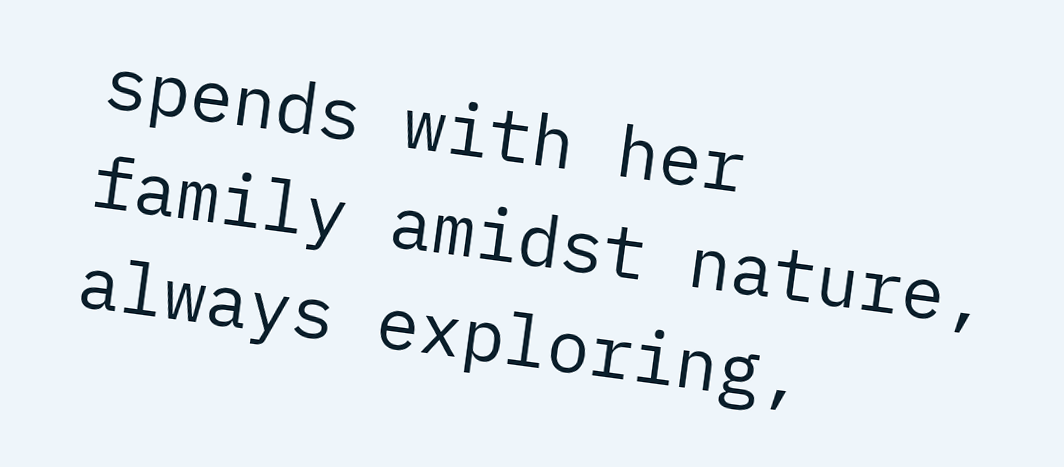spends with her family amidst nature, always exploring,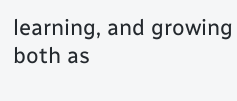learning, and growing both as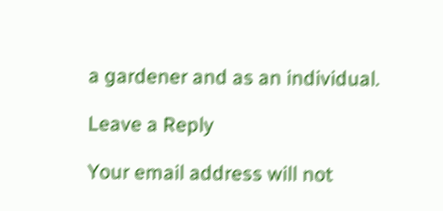a gardener and as an individual.

Leave a Reply

Your email address will not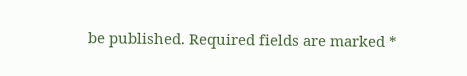be published. Required fields are marked *